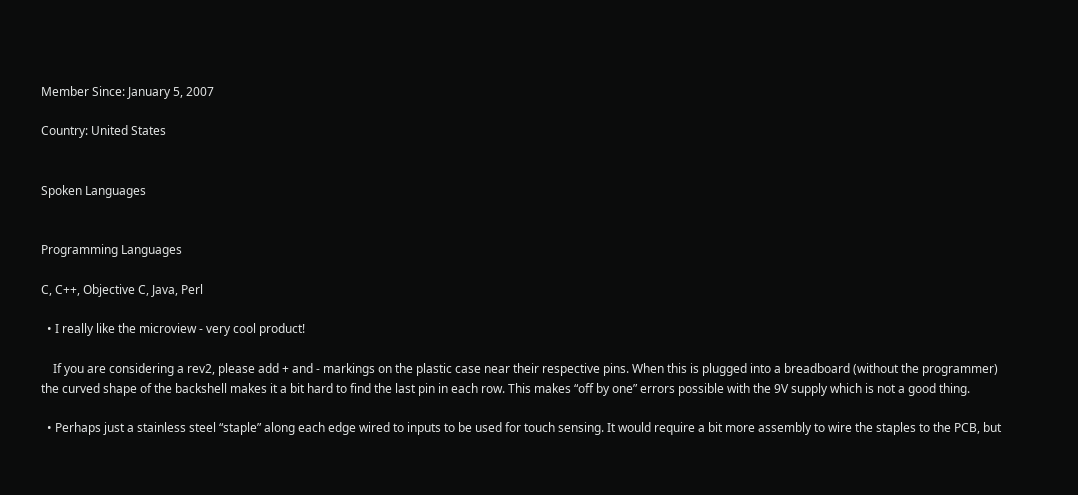Member Since: January 5, 2007

Country: United States


Spoken Languages


Programming Languages

C, C++, Objective C, Java, Perl

  • I really like the microview - very cool product!

    If you are considering a rev2, please add + and - markings on the plastic case near their respective pins. When this is plugged into a breadboard (without the programmer) the curved shape of the backshell makes it a bit hard to find the last pin in each row. This makes “off by one” errors possible with the 9V supply which is not a good thing.

  • Perhaps just a stainless steel “staple” along each edge wired to inputs to be used for touch sensing. It would require a bit more assembly to wire the staples to the PCB, but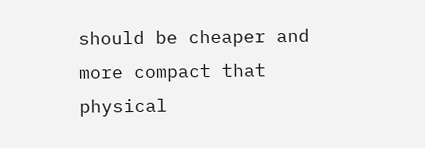should be cheaper and more compact that physical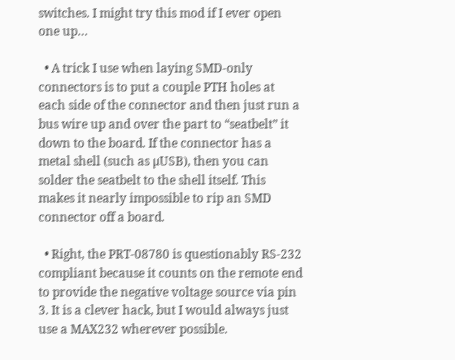switches. I might try this mod if I ever open one up…

  • A trick I use when laying SMD-only connectors is to put a couple PTH holes at each side of the connector and then just run a bus wire up and over the part to “seatbelt” it down to the board. If the connector has a metal shell (such as µUSB), then you can solder the seatbelt to the shell itself. This makes it nearly impossible to rip an SMD connector off a board.

  • Right, the PRT-08780 is questionably RS-232 compliant because it counts on the remote end to provide the negative voltage source via pin 3. It is a clever hack, but I would always just use a MAX232 wherever possible.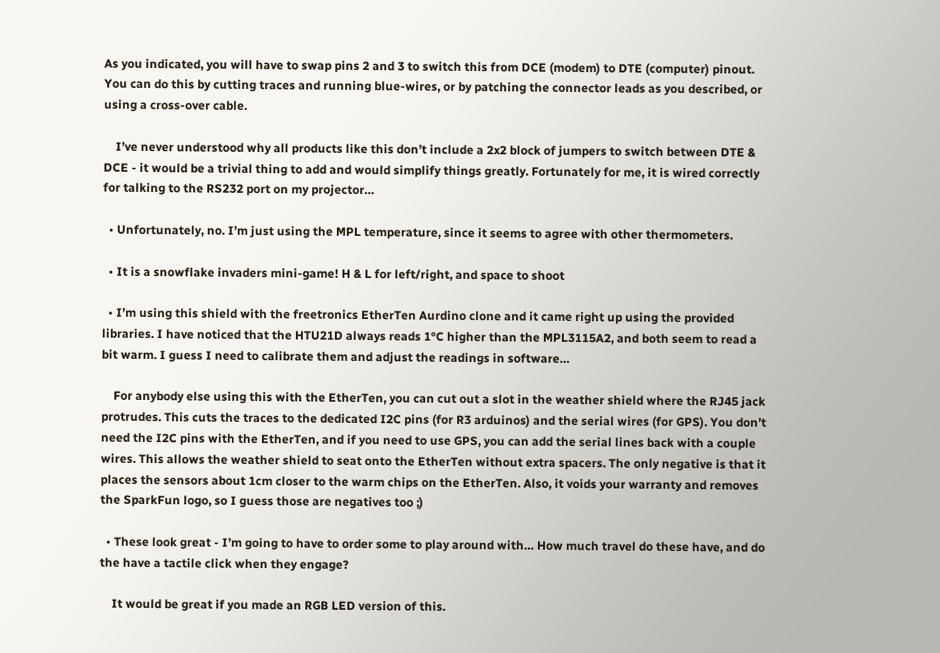As you indicated, you will have to swap pins 2 and 3 to switch this from DCE (modem) to DTE (computer) pinout. You can do this by cutting traces and running blue-wires, or by patching the connector leads as you described, or using a cross-over cable.

    I’ve never understood why all products like this don’t include a 2x2 block of jumpers to switch between DTE & DCE - it would be a trivial thing to add and would simplify things greatly. Fortunately for me, it is wired correctly for talking to the RS232 port on my projector…

  • Unfortunately, no. I’m just using the MPL temperature, since it seems to agree with other thermometers.

  • It is a snowflake invaders mini-game! H & L for left/right, and space to shoot

  • I’m using this shield with the freetronics EtherTen Aurdino clone and it came right up using the provided libraries. I have noticed that the HTU21D always reads 1°C higher than the MPL3115A2, and both seem to read a bit warm. I guess I need to calibrate them and adjust the readings in software…

    For anybody else using this with the EtherTen, you can cut out a slot in the weather shield where the RJ45 jack protrudes. This cuts the traces to the dedicated I2C pins (for R3 arduinos) and the serial wires (for GPS). You don’t need the I2C pins with the EtherTen, and if you need to use GPS, you can add the serial lines back with a couple wires. This allows the weather shield to seat onto the EtherTen without extra spacers. The only negative is that it places the sensors about 1cm closer to the warm chips on the EtherTen. Also, it voids your warranty and removes the SparkFun logo, so I guess those are negatives too ;)

  • These look great - I’m going to have to order some to play around with… How much travel do these have, and do the have a tactile click when they engage?

    It would be great if you made an RGB LED version of this.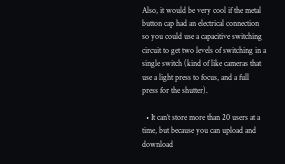Also, it would be very cool if the metal button cap had an electrical connection so you could use a capacitive switching circuit to get two levels of switching in a single switch (kind of like cameras that use a light press to focus, and a full press for the shutter).

  • It can’t store more than 20 users at a time, but because you can upload and download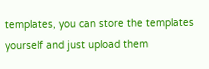templates, you can store the templates yourself and just upload them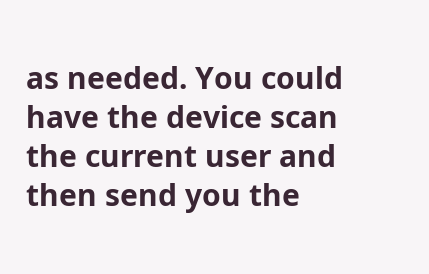as needed. You could have the device scan the current user and then send you the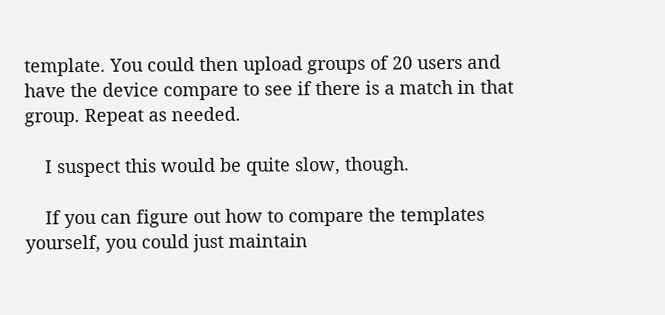template. You could then upload groups of 20 users and have the device compare to see if there is a match in that group. Repeat as needed.

    I suspect this would be quite slow, though.

    If you can figure out how to compare the templates yourself, you could just maintain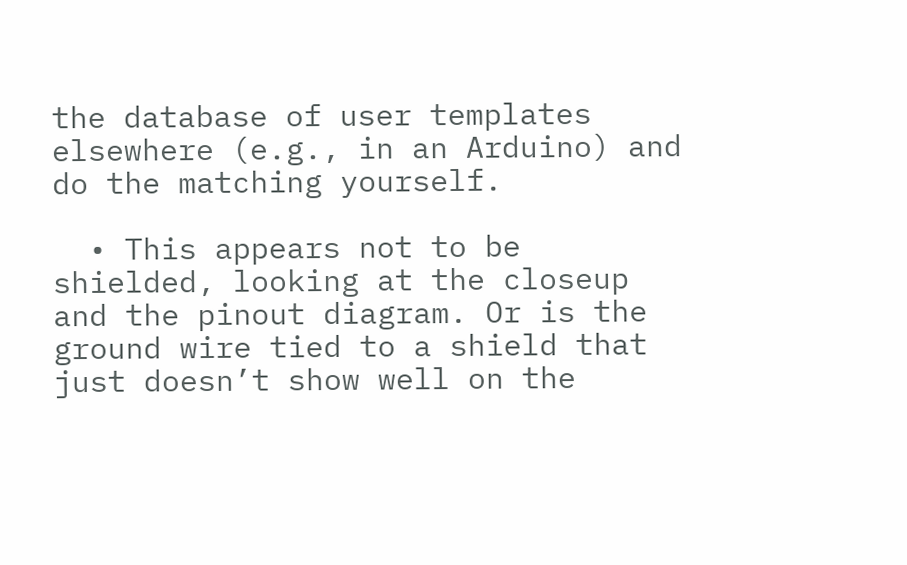the database of user templates elsewhere (e.g., in an Arduino) and do the matching yourself.

  • This appears not to be shielded, looking at the closeup and the pinout diagram. Or is the ground wire tied to a shield that just doesn’t show well on the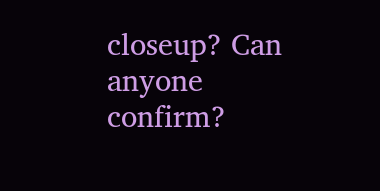closeup? Can anyone confirm?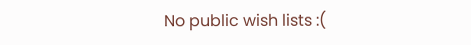No public wish lists :(